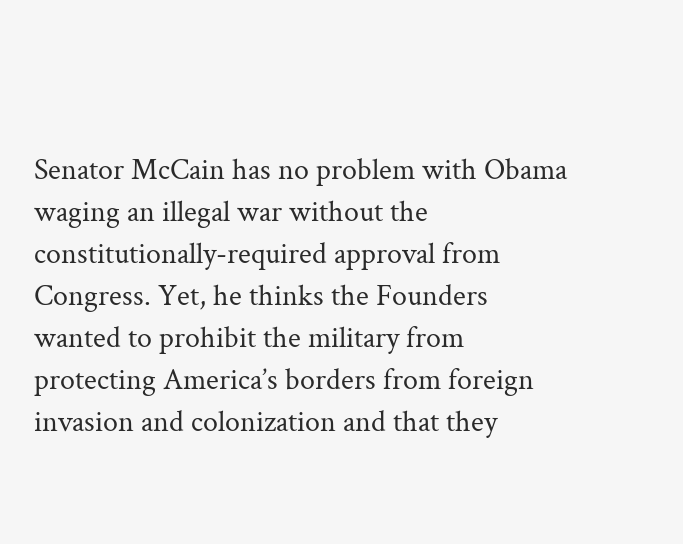Senator McCain has no problem with Obama waging an illegal war without the constitutionally-required approval from Congress. Yet, he thinks the Founders wanted to prohibit the military from protecting America’s borders from foreign invasion and colonization and that they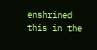enshrined this in the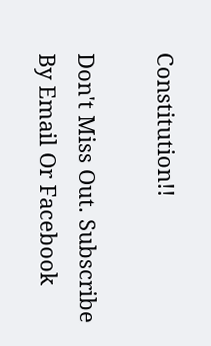Constitution!!

Don't Miss Out. Subscribe By Email Or Facebook